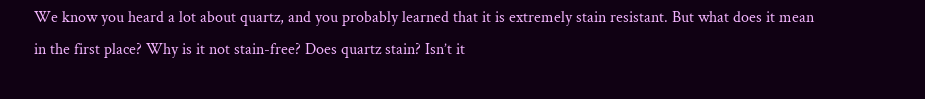We know you heard a lot about quartz, and you probably learned that it is extremely stain resistant. But what does it mean in the first place? Why is it not stain-free? Does quartz stain? Isn’t it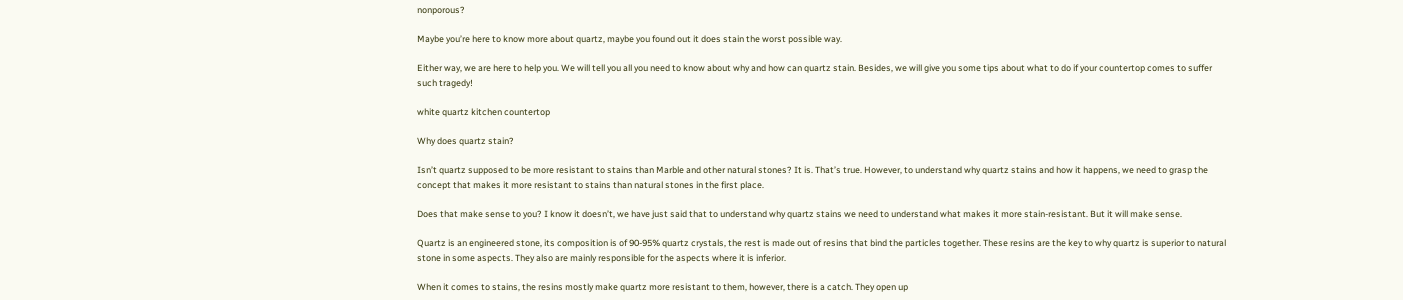nonporous?

Maybe you’re here to know more about quartz, maybe you found out it does stain the worst possible way.

Either way, we are here to help you. We will tell you all you need to know about why and how can quartz stain. Besides, we will give you some tips about what to do if your countertop comes to suffer such tragedy!

white quartz kitchen countertop

Why does quartz stain?

Isn’t quartz supposed to be more resistant to stains than Marble and other natural stones? It is. That’s true. However, to understand why quartz stains and how it happens, we need to grasp the concept that makes it more resistant to stains than natural stones in the first place.

Does that make sense to you? I know it doesn’t, we have just said that to understand why quartz stains we need to understand what makes it more stain-resistant. But it will make sense.

Quartz is an engineered stone, its composition is of 90-95% quartz crystals, the rest is made out of resins that bind the particles together. These resins are the key to why quartz is superior to natural stone in some aspects. They also are mainly responsible for the aspects where it is inferior.

When it comes to stains, the resins mostly make quartz more resistant to them, however, there is a catch. They open up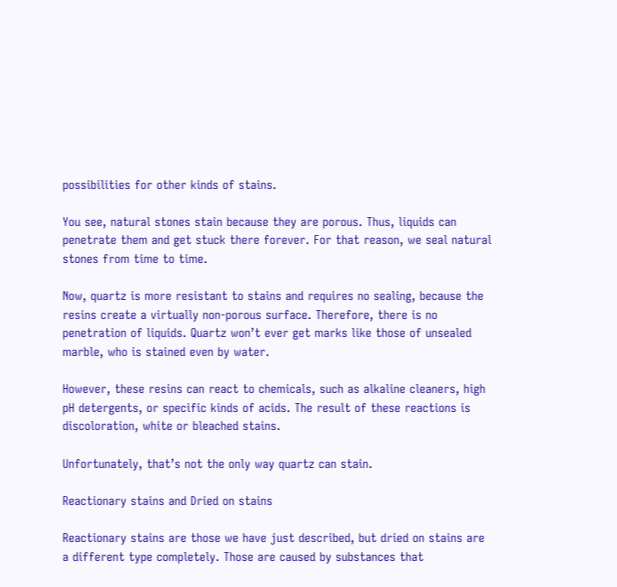possibilities for other kinds of stains.

You see, natural stones stain because they are porous. Thus, liquids can penetrate them and get stuck there forever. For that reason, we seal natural stones from time to time.

Now, quartz is more resistant to stains and requires no sealing, because the resins create a virtually non-porous surface. Therefore, there is no penetration of liquids. Quartz won’t ever get marks like those of unsealed marble, who is stained even by water.

However, these resins can react to chemicals, such as alkaline cleaners, high pH detergents, or specific kinds of acids. The result of these reactions is discoloration, white or bleached stains.

Unfortunately, that’s not the only way quartz can stain.

Reactionary stains and Dried on stains

Reactionary stains are those we have just described, but dried on stains are a different type completely. Those are caused by substances that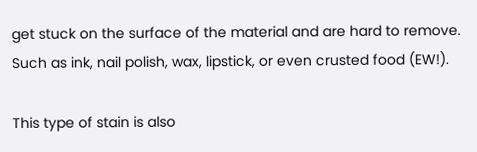get stuck on the surface of the material and are hard to remove. Such as ink, nail polish, wax, lipstick, or even crusted food (EW!).

This type of stain is also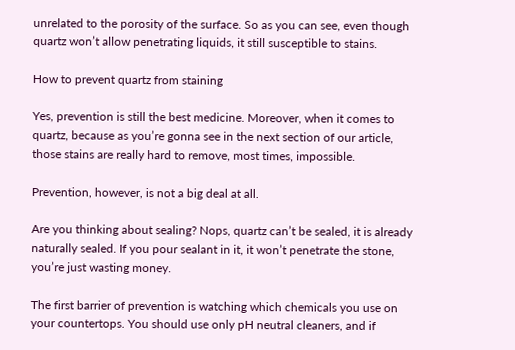unrelated to the porosity of the surface. So as you can see, even though quartz won’t allow penetrating liquids, it still susceptible to stains.

How to prevent quartz from staining

Yes, prevention is still the best medicine. Moreover, when it comes to quartz, because as you’re gonna see in the next section of our article, those stains are really hard to remove, most times, impossible.

Prevention, however, is not a big deal at all.

Are you thinking about sealing? Nops, quartz can’t be sealed, it is already naturally sealed. If you pour sealant in it, it won’t penetrate the stone, you’re just wasting money.

The first barrier of prevention is watching which chemicals you use on your countertops. You should use only pH neutral cleaners, and if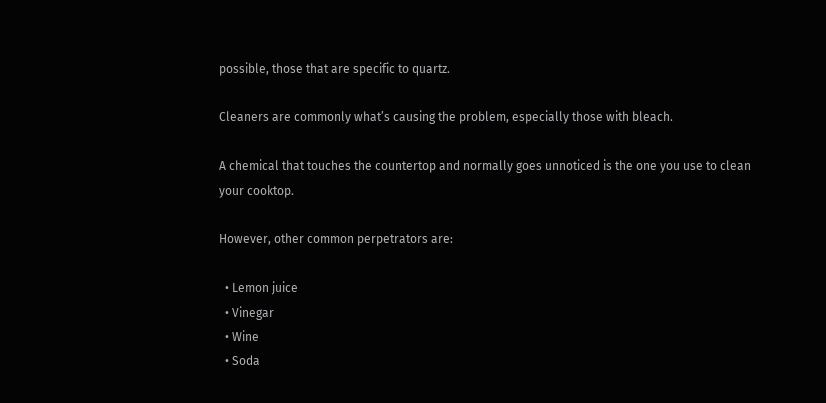possible, those that are specific to quartz.

Cleaners are commonly what’s causing the problem, especially those with bleach.

A chemical that touches the countertop and normally goes unnoticed is the one you use to clean your cooktop.

However, other common perpetrators are:

  • Lemon juice
  • Vinegar
  • Wine
  • Soda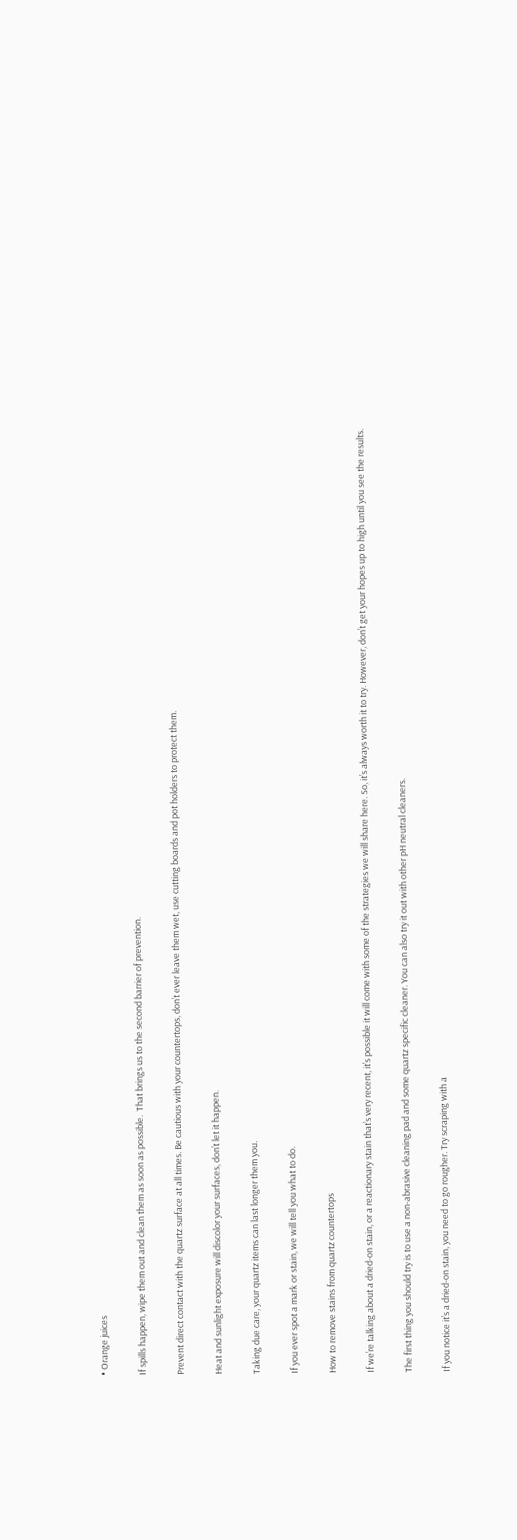• Orange juices

If spills happen, wipe them out and clean them as soon as possible.  That brings us to the second barrier of prevention.

Prevent direct contact with the quartz surface at all times. Be cautious with your countertops, don’t ever leave them wet, use cutting boards and pot holders to protect them.

Heat and sunlight exposure will discolor your surfaces, don’t let it happen.

Taking due care, your quartz items can last longer them you.

If you ever spot a mark or stain, we will tell you what to do.

How to remove stains from quartz countertops

If we’re talking about a dried-on stain, or a reactionary stain that’s very recent, it’s possible it will come with some of the strategies we will share here. So, it’s always worth it to try. However, don’t get your hopes up to high until you see the results.

The first thing you should try is to use a non-abrasive cleaning pad and some quartz specific cleaner. You can also try it out with other pH neutral cleaners.

If you notice it’s a dried-on stain, you need to go rougher. Try scraping with a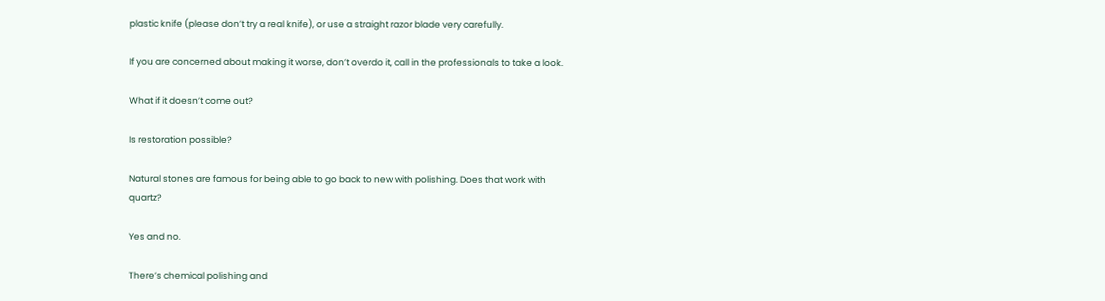plastic knife (please don’t try a real knife), or use a straight razor blade very carefully.

If you are concerned about making it worse, don’t overdo it, call in the professionals to take a look.

What if it doesn’t come out?

Is restoration possible?

Natural stones are famous for being able to go back to new with polishing. Does that work with quartz?

Yes and no.

There’s chemical polishing and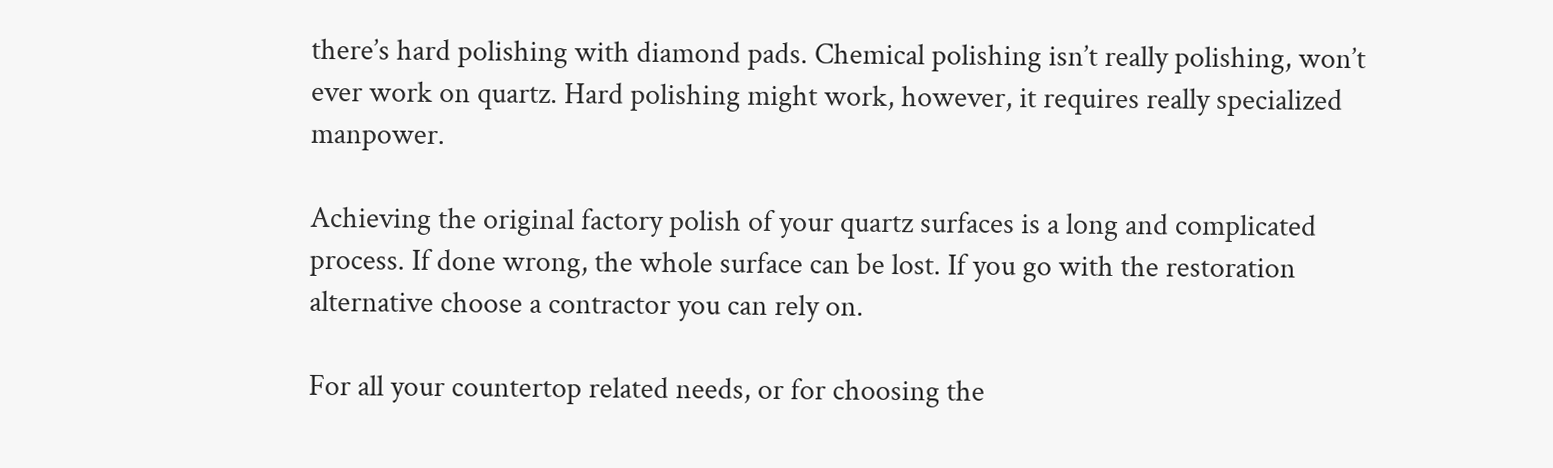there’s hard polishing with diamond pads. Chemical polishing isn’t really polishing, won’t ever work on quartz. Hard polishing might work, however, it requires really specialized manpower.

Achieving the original factory polish of your quartz surfaces is a long and complicated process. If done wrong, the whole surface can be lost. If you go with the restoration alternative choose a contractor you can rely on.

For all your countertop related needs, or for choosing the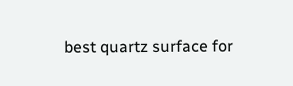best quartz surface for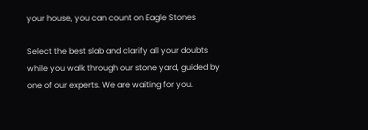your house, you can count on Eagle Stones

Select the best slab and clarify all your doubts while you walk through our stone yard, guided by one of our experts. We are waiting for you.